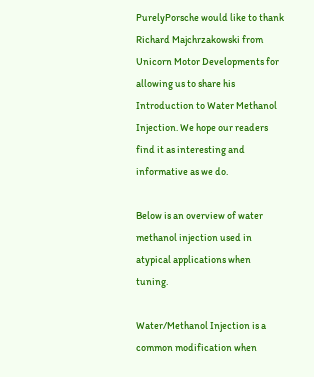PurelyPorsche would like to thank Richard Majchrzakowski from Unicorn Motor Developments for allowing us to share his Introduction to Water Methanol Injection. We hope our readers find it as interesting and informative as we do.

Below is an overview of water methanol injection used in atypical applications when tuning.

Water/Methanol Injection is a common modification when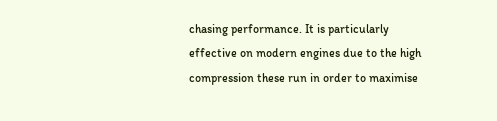chasing performance. It is particularly effective on modern engines due to the high compression these run in order to maximise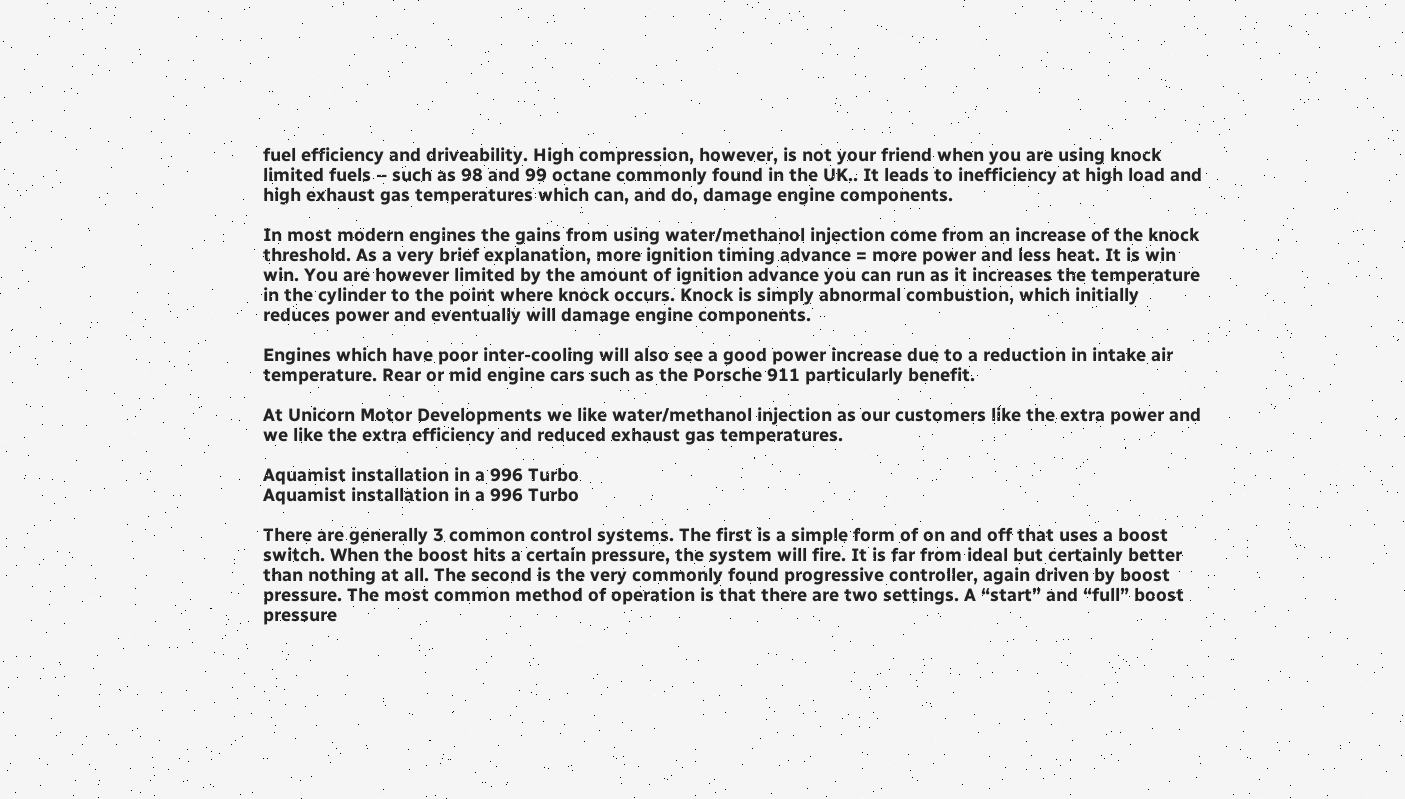fuel efficiency and driveability. High compression, however, is not your friend when you are using knock limited fuels – such as 98 and 99 octane commonly found in the UK.. It leads to inefficiency at high load and high exhaust gas temperatures which can, and do, damage engine components.

In most modern engines the gains from using water/methanol injection come from an increase of the knock threshold. As a very brief explanation, more ignition timing advance = more power and less heat. It is win win. You are however limited by the amount of ignition advance you can run as it increases the temperature in the cylinder to the point where knock occurs. Knock is simply abnormal combustion, which initially reduces power and eventually will damage engine components.

Engines which have poor inter-cooling will also see a good power increase due to a reduction in intake air temperature. Rear or mid engine cars such as the Porsche 911 particularly benefit.

At Unicorn Motor Developments we like water/methanol injection as our customers like the extra power and we like the extra efficiency and reduced exhaust gas temperatures.

Aquamist installation in a 996 Turbo
Aquamist installation in a 996 Turbo

There are generally 3 common control systems. The first is a simple form of on and off that uses a boost switch. When the boost hits a certain pressure, the system will fire. It is far from ideal but certainly better than nothing at all. The second is the very commonly found progressive controller, again driven by boost pressure. The most common method of operation is that there are two settings. A “start” and “full” boost pressure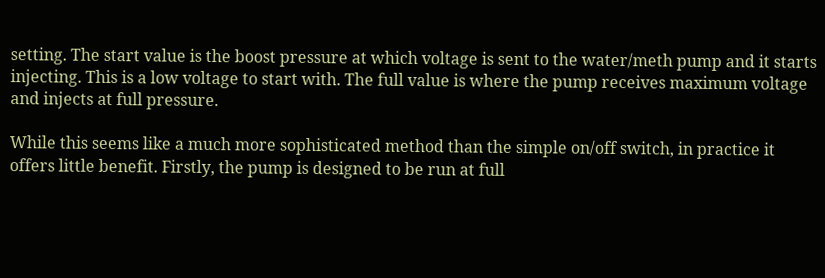setting. The start value is the boost pressure at which voltage is sent to the water/meth pump and it starts injecting. This is a low voltage to start with. The full value is where the pump receives maximum voltage and injects at full pressure.

While this seems like a much more sophisticated method than the simple on/off switch, in practice it offers little benefit. Firstly, the pump is designed to be run at full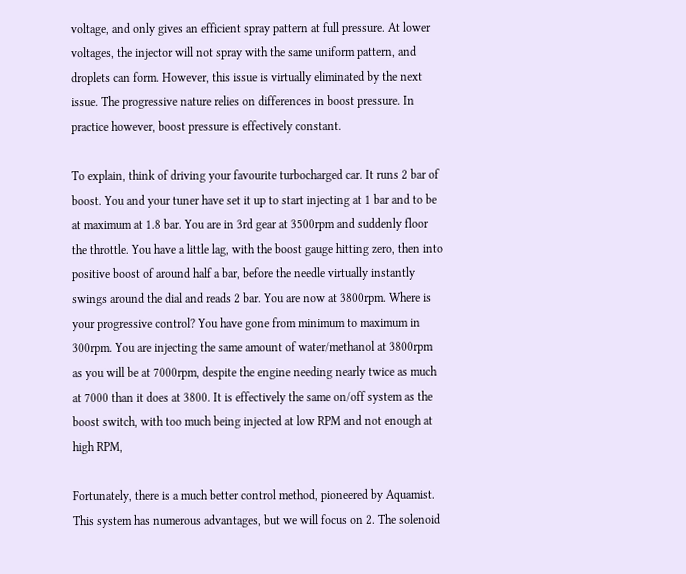voltage, and only gives an efficient spray pattern at full pressure. At lower voltages, the injector will not spray with the same uniform pattern, and droplets can form. However, this issue is virtually eliminated by the next issue. The progressive nature relies on differences in boost pressure. In practice however, boost pressure is effectively constant.

To explain, think of driving your favourite turbocharged car. It runs 2 bar of boost. You and your tuner have set it up to start injecting at 1 bar and to be at maximum at 1.8 bar. You are in 3rd gear at 3500rpm and suddenly floor the throttle. You have a little lag, with the boost gauge hitting zero, then into positive boost of around half a bar, before the needle virtually instantly swings around the dial and reads 2 bar. You are now at 3800rpm. Where is your progressive control? You have gone from minimum to maximum in 300rpm. You are injecting the same amount of water/methanol at 3800rpm as you will be at 7000rpm, despite the engine needing nearly twice as much at 7000 than it does at 3800. It is effectively the same on/off system as the boost switch, with too much being injected at low RPM and not enough at high RPM,

Fortunately, there is a much better control method, pioneered by Aquamist. This system has numerous advantages, but we will focus on 2. The solenoid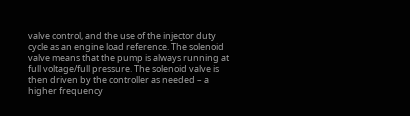valve control, and the use of the injector duty cycle as an engine load reference. The solenoid valve means that the pump is always running at full voltage/full pressure. The solenoid valve is then driven by the controller as needed – a higher frequency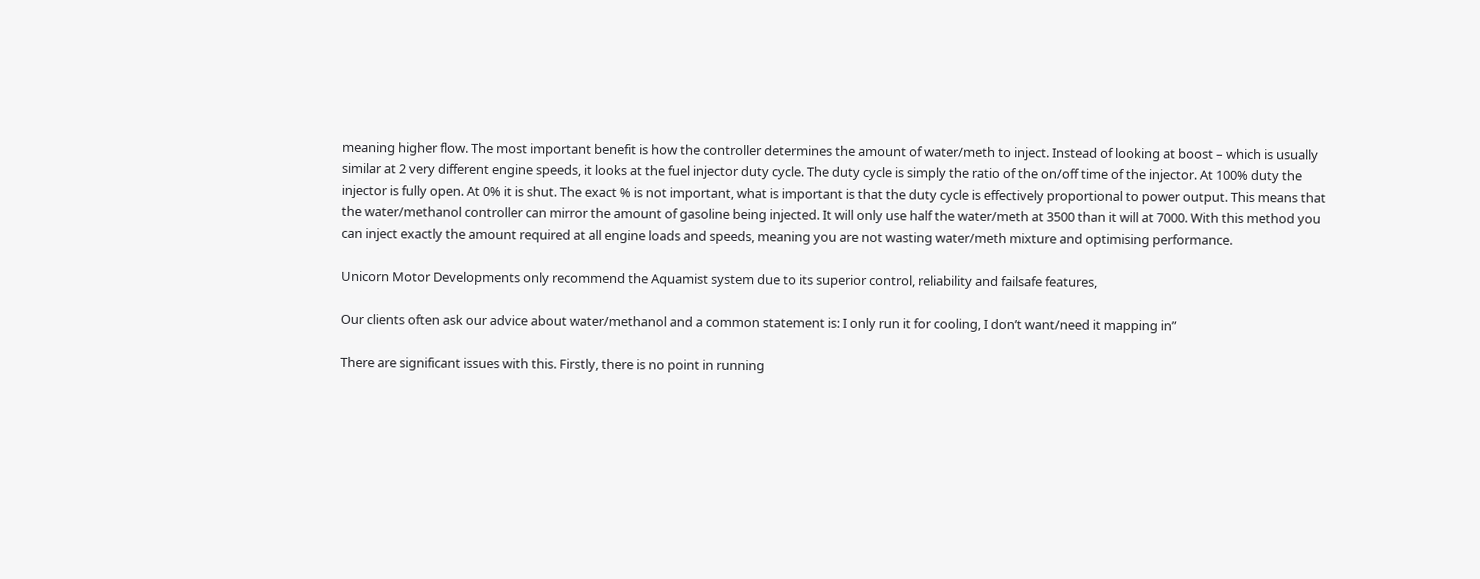meaning higher flow. The most important benefit is how the controller determines the amount of water/meth to inject. Instead of looking at boost – which is usually similar at 2 very different engine speeds, it looks at the fuel injector duty cycle. The duty cycle is simply the ratio of the on/off time of the injector. At 100% duty the injector is fully open. At 0% it is shut. The exact % is not important, what is important is that the duty cycle is effectively proportional to power output. This means that the water/methanol controller can mirror the amount of gasoline being injected. It will only use half the water/meth at 3500 than it will at 7000. With this method you can inject exactly the amount required at all engine loads and speeds, meaning you are not wasting water/meth mixture and optimising performance.

Unicorn Motor Developments only recommend the Aquamist system due to its superior control, reliability and failsafe features,

Our clients often ask our advice about water/methanol and a common statement is: I only run it for cooling, I don’t want/need it mapping in”

There are significant issues with this. Firstly, there is no point in running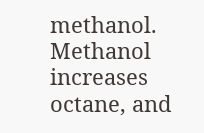methanol. Methanol increases octane, and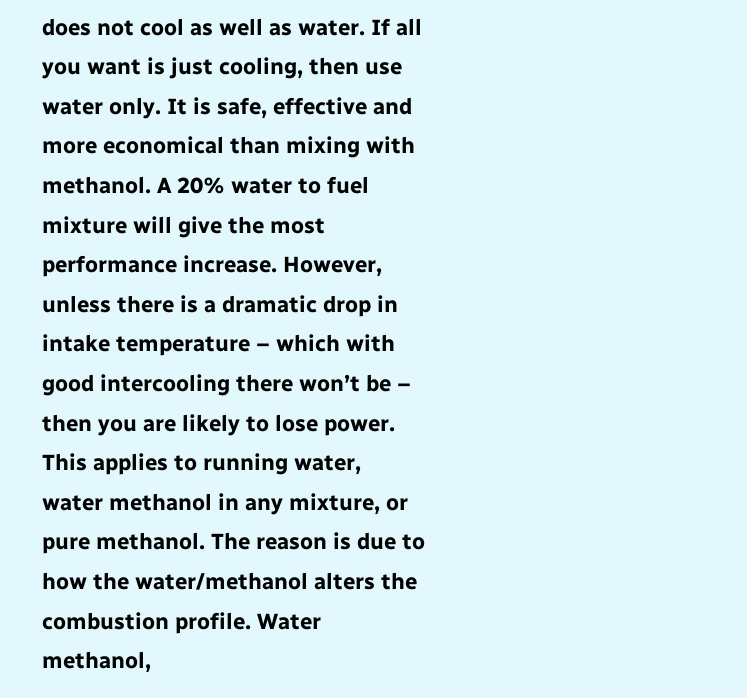does not cool as well as water. If all you want is just cooling, then use water only. It is safe, effective and more economical than mixing with methanol. A 20% water to fuel mixture will give the most performance increase. However, unless there is a dramatic drop in intake temperature – which with good intercooling there won’t be – then you are likely to lose power. This applies to running water, water methanol in any mixture, or pure methanol. The reason is due to how the water/methanol alters the combustion profile. Water methanol,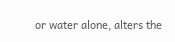or water alone, alters the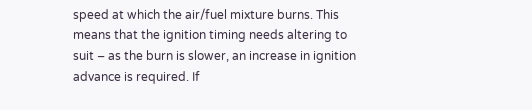speed at which the air/fuel mixture burns. This means that the ignition timing needs altering to suit – as the burn is slower, an increase in ignition advance is required. If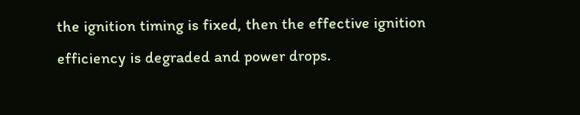the ignition timing is fixed, then the effective ignition efficiency is degraded and power drops.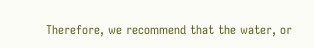Therefore, we recommend that the water, or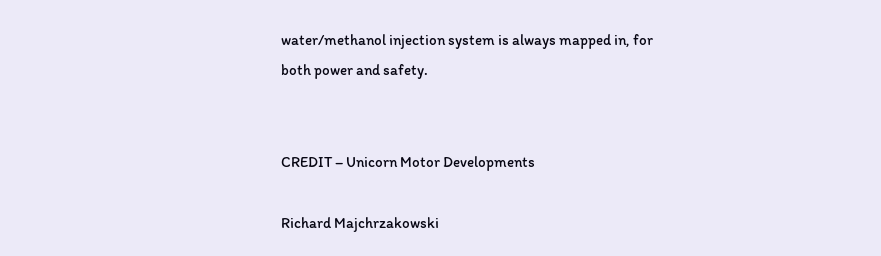water/methanol injection system is always mapped in, for both power and safety.


CREDIT – Unicorn Motor Developments

Richard Majchrzakowski